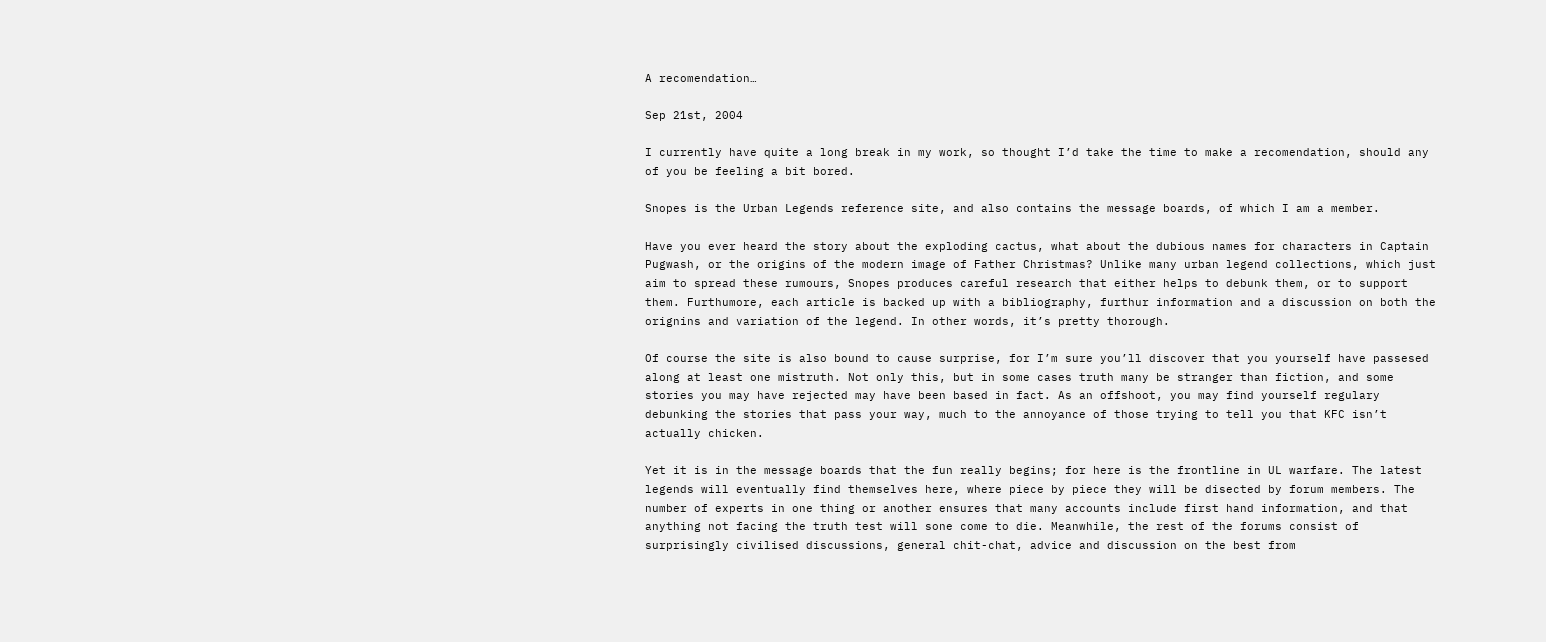A recomendation…

Sep 21st, 2004

I currently have quite a long break in my work, so thought I’d take the time to make a recomendation, should any of you be feeling a bit bored.

Snopes is the Urban Legends reference site, and also contains the message boards, of which I am a member.

Have you ever heard the story about the exploding cactus, what about the dubious names for characters in Captain Pugwash, or the origins of the modern image of Father Christmas? Unlike many urban legend collections, which just aim to spread these rumours, Snopes produces careful research that either helps to debunk them, or to support them. Furthumore, each article is backed up with a bibliography, furthur information and a discussion on both the orignins and variation of the legend. In other words, it’s pretty thorough.

Of course the site is also bound to cause surprise, for I’m sure you’ll discover that you yourself have passesed along at least one mistruth. Not only this, but in some cases truth many be stranger than fiction, and some stories you may have rejected may have been based in fact. As an offshoot, you may find yourself regulary debunking the stories that pass your way, much to the annoyance of those trying to tell you that KFC isn’t actually chicken.

Yet it is in the message boards that the fun really begins; for here is the frontline in UL warfare. The latest legends will eventually find themselves here, where piece by piece they will be disected by forum members. The number of experts in one thing or another ensures that many accounts include first hand information, and that anything not facing the truth test will sone come to die. Meanwhile, the rest of the forums consist of surprisingly civilised discussions, general chit-chat, advice and discussion on the best from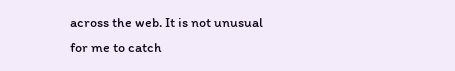across the web. It is not unusual for me to catch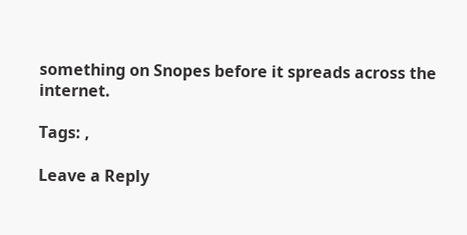something on Snopes before it spreads across the internet.

Tags: ,

Leave a Reply